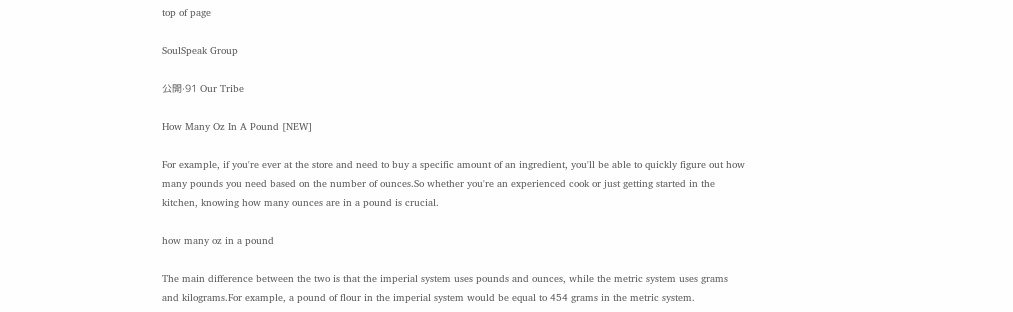top of page

SoulSpeak Group

公開·91 Our Tribe

How Many Oz In A Pound [NEW]

For example, if you're ever at the store and need to buy a specific amount of an ingredient, you'll be able to quickly figure out how many pounds you need based on the number of ounces.So whether you're an experienced cook or just getting started in the kitchen, knowing how many ounces are in a pound is crucial.

how many oz in a pound

The main difference between the two is that the imperial system uses pounds and ounces, while the metric system uses grams and kilograms.For example, a pound of flour in the imperial system would be equal to 454 grams in the metric system.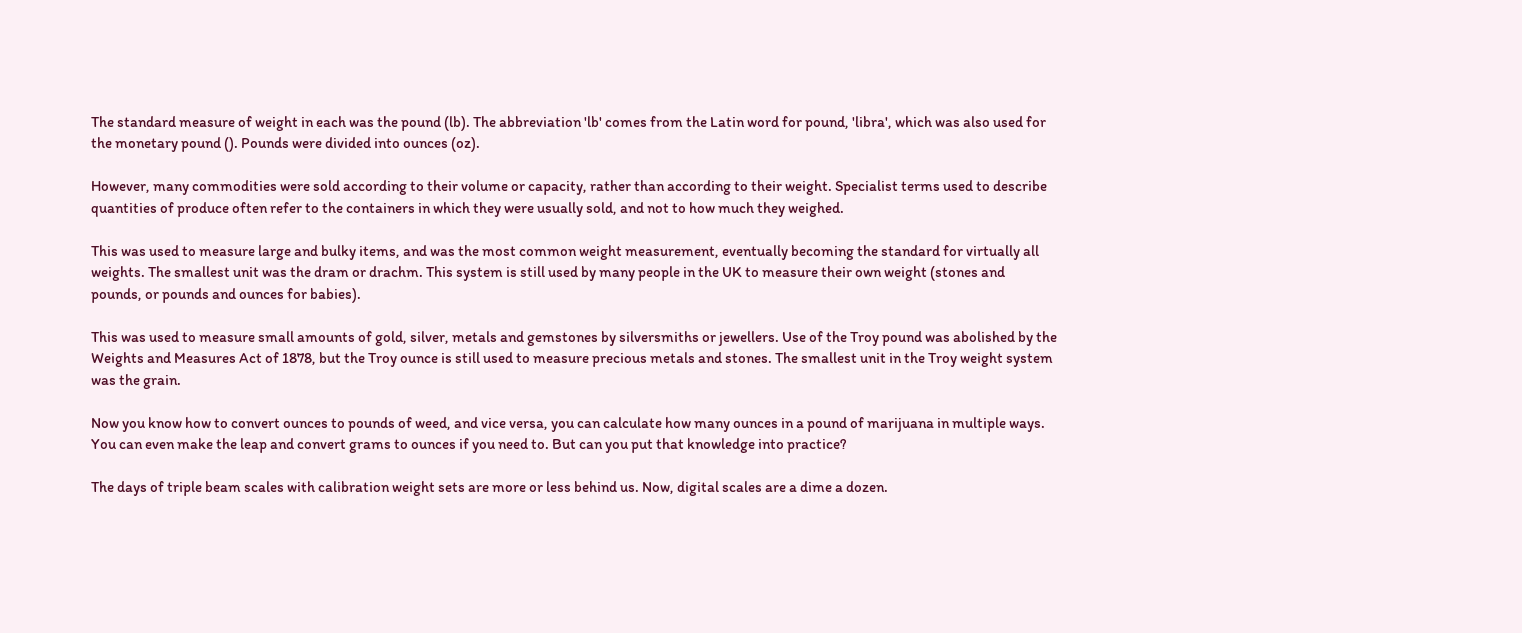The standard measure of weight in each was the pound (lb). The abbreviation 'lb' comes from the Latin word for pound, 'libra', which was also used for the monetary pound (). Pounds were divided into ounces (oz).

However, many commodities were sold according to their volume or capacity, rather than according to their weight. Specialist terms used to describe quantities of produce often refer to the containers in which they were usually sold, and not to how much they weighed.

This was used to measure large and bulky items, and was the most common weight measurement, eventually becoming the standard for virtually all weights. The smallest unit was the dram or drachm. This system is still used by many people in the UK to measure their own weight (stones and pounds, or pounds and ounces for babies).

This was used to measure small amounts of gold, silver, metals and gemstones by silversmiths or jewellers. Use of the Troy pound was abolished by the Weights and Measures Act of 1878, but the Troy ounce is still used to measure precious metals and stones. The smallest unit in the Troy weight system was the grain.

Now you know how to convert ounces to pounds of weed, and vice versa, you can calculate how many ounces in a pound of marijuana in multiple ways. You can even make the leap and convert grams to ounces if you need to. But can you put that knowledge into practice?

The days of triple beam scales with calibration weight sets are more or less behind us. Now, digital scales are a dime a dozen.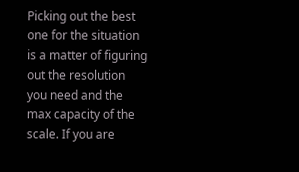Picking out the best one for the situation is a matter of figuring out the resolution you need and the max capacity of the scale. If you are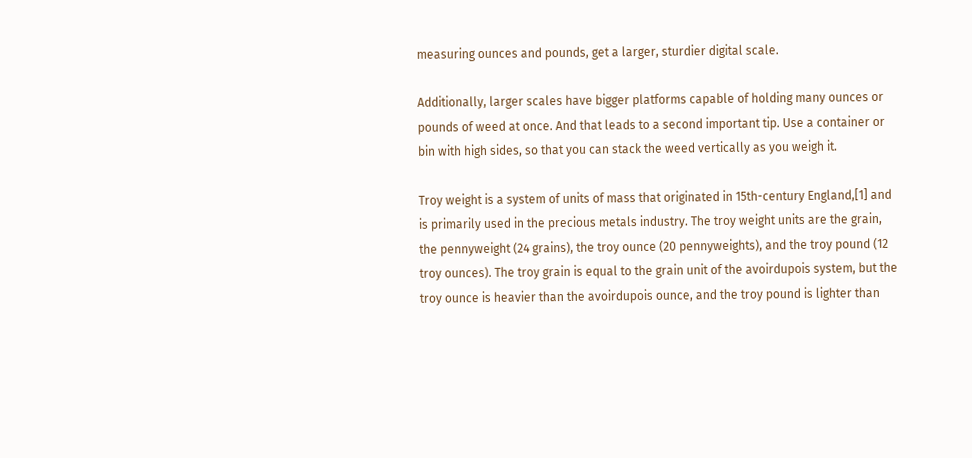measuring ounces and pounds, get a larger, sturdier digital scale.

Additionally, larger scales have bigger platforms capable of holding many ounces or pounds of weed at once. And that leads to a second important tip. Use a container or bin with high sides, so that you can stack the weed vertically as you weigh it.

Troy weight is a system of units of mass that originated in 15th-century England,[1] and is primarily used in the precious metals industry. The troy weight units are the grain, the pennyweight (24 grains), the troy ounce (20 pennyweights), and the troy pound (12 troy ounces). The troy grain is equal to the grain unit of the avoirdupois system, but the troy ounce is heavier than the avoirdupois ounce, and the troy pound is lighter than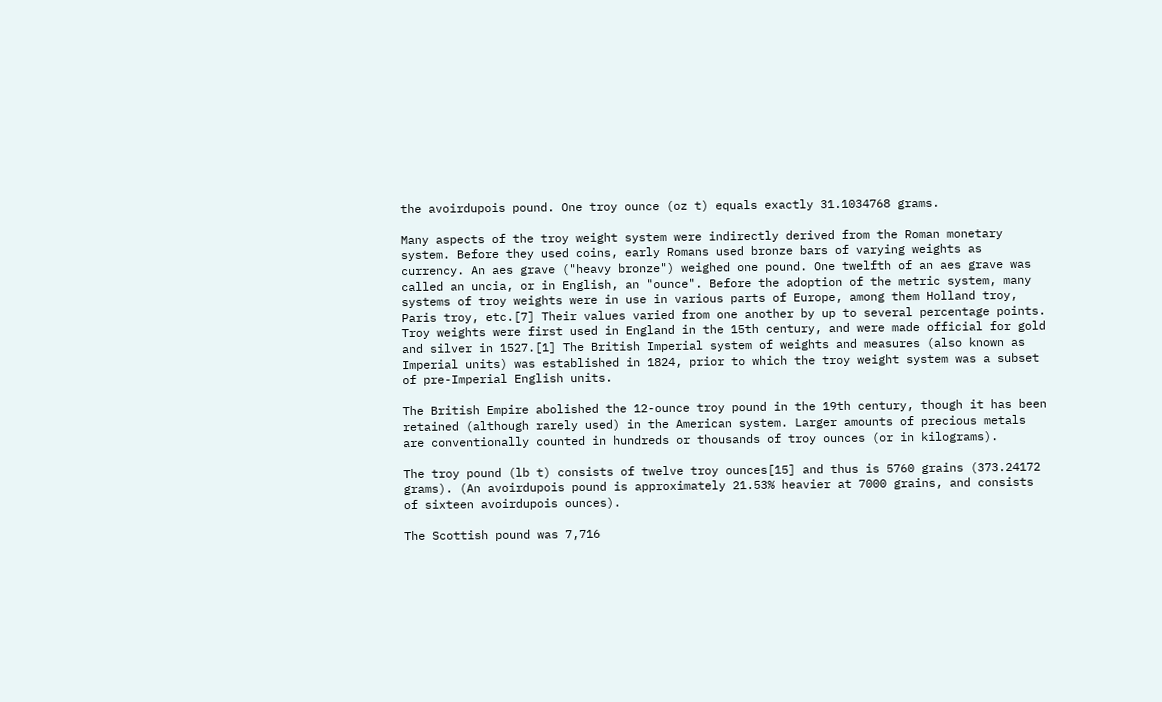the avoirdupois pound. One troy ounce (oz t) equals exactly 31.1034768 grams.

Many aspects of the troy weight system were indirectly derived from the Roman monetary system. Before they used coins, early Romans used bronze bars of varying weights as currency. An aes grave ("heavy bronze") weighed one pound. One twelfth of an aes grave was called an uncia, or in English, an "ounce". Before the adoption of the metric system, many systems of troy weights were in use in various parts of Europe, among them Holland troy, Paris troy, etc.[7] Their values varied from one another by up to several percentage points. Troy weights were first used in England in the 15th century, and were made official for gold and silver in 1527.[1] The British Imperial system of weights and measures (also known as Imperial units) was established in 1824, prior to which the troy weight system was a subset of pre-Imperial English units.

The British Empire abolished the 12-ounce troy pound in the 19th century, though it has been retained (although rarely used) in the American system. Larger amounts of precious metals are conventionally counted in hundreds or thousands of troy ounces (or in kilograms).

The troy pound (lb t) consists of twelve troy ounces[15] and thus is 5760 grains (373.24172 grams). (An avoirdupois pound is approximately 21.53% heavier at 7000 grains, and consists of sixteen avoirdupois ounces).

The Scottish pound was 7,716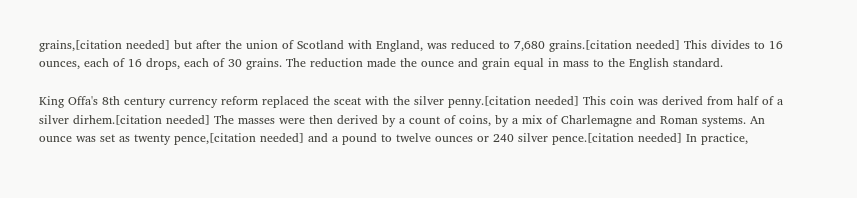grains,[citation needed] but after the union of Scotland with England, was reduced to 7,680 grains.[citation needed] This divides to 16 ounces, each of 16 drops, each of 30 grains. The reduction made the ounce and grain equal in mass to the English standard.

King Offa's 8th century currency reform replaced the sceat with the silver penny.[citation needed] This coin was derived from half of a silver dirhem.[citation needed] The masses were then derived by a count of coins, by a mix of Charlemagne and Roman systems. An ounce was set as twenty pence,[citation needed] and a pound to twelve ounces or 240 silver pence.[citation needed] In practice,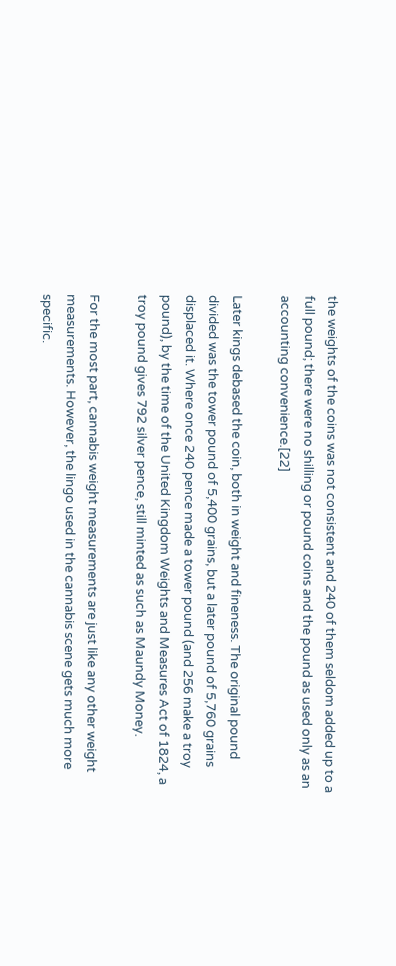the weights of the coins was not consistent and 240 of them seldom added up to a full pound; there were no shilling or pound coins and the pound as used only as an accounting convenience.[22]

Later kings debased the coin, both in weight and fineness. The original pound divided was the tower pound of 5,400 grains, but a later pound of 5,760 grains displaced it. Where once 240 pence made a tower pound (and 256 make a troy pound), by the time of the United Kingdom Weights and Measures Act of 1824, a troy pound gives 792 silver pence, still minted as such as Maundy Money.

For the most part, cannabis weight measurements are just like any other weight measurements. However, the lingo used in the cannabis scene gets much more specific.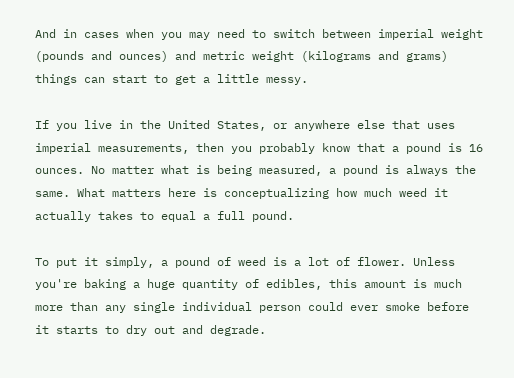And in cases when you may need to switch between imperial weight (pounds and ounces) and metric weight (kilograms and grams) things can start to get a little messy.

If you live in the United States, or anywhere else that uses imperial measurements, then you probably know that a pound is 16 ounces. No matter what is being measured, a pound is always the same. What matters here is conceptualizing how much weed it actually takes to equal a full pound.

To put it simply, a pound of weed is a lot of flower. Unless you're baking a huge quantity of edibles, this amount is much more than any single individual person could ever smoke before it starts to dry out and degrade.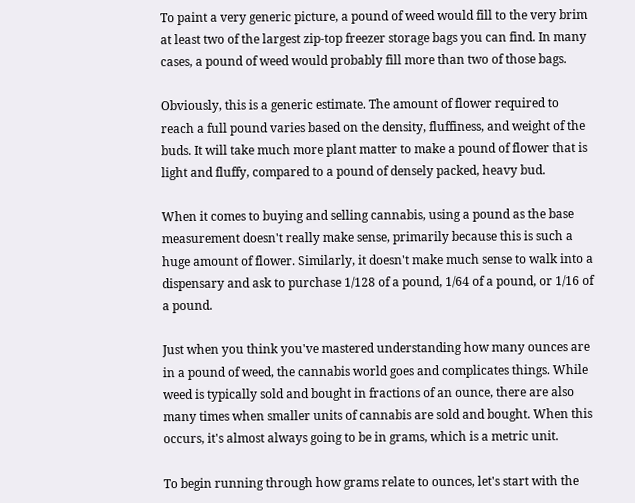To paint a very generic picture, a pound of weed would fill to the very brim at least two of the largest zip-top freezer storage bags you can find. In many cases, a pound of weed would probably fill more than two of those bags.

Obviously, this is a generic estimate. The amount of flower required to reach a full pound varies based on the density, fluffiness, and weight of the buds. It will take much more plant matter to make a pound of flower that is light and fluffy, compared to a pound of densely packed, heavy bud.

When it comes to buying and selling cannabis, using a pound as the base measurement doesn't really make sense, primarily because this is such a huge amount of flower. Similarly, it doesn't make much sense to walk into a dispensary and ask to purchase 1/128 of a pound, 1/64 of a pound, or 1/16 of a pound.

Just when you think you've mastered understanding how many ounces are in a pound of weed, the cannabis world goes and complicates things. While weed is typically sold and bought in fractions of an ounce, there are also many times when smaller units of cannabis are sold and bought. When this occurs, it's almost always going to be in grams, which is a metric unit.

To begin running through how grams relate to ounces, let's start with the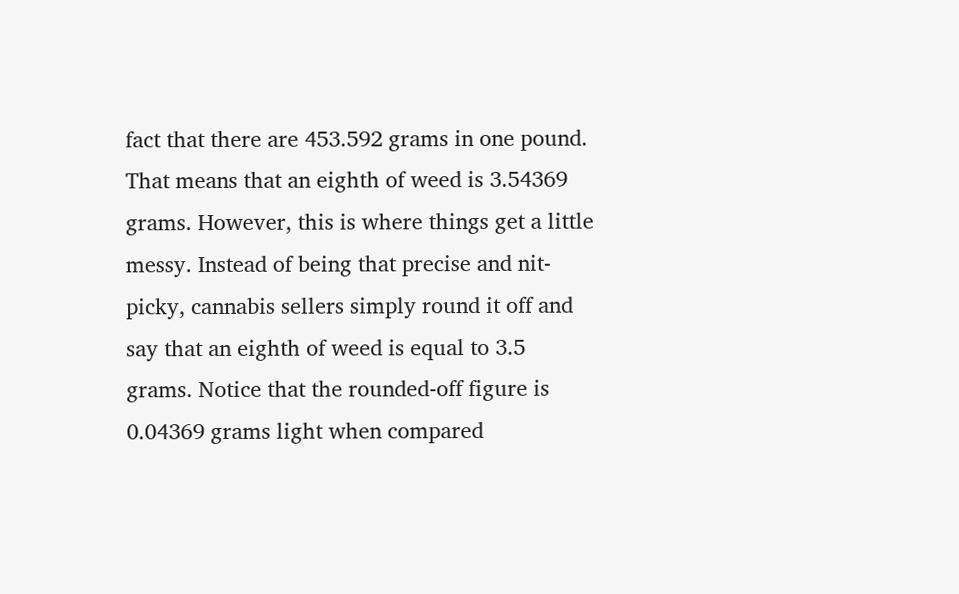fact that there are 453.592 grams in one pound. That means that an eighth of weed is 3.54369 grams. However, this is where things get a little messy. Instead of being that precise and nit-picky, cannabis sellers simply round it off and say that an eighth of weed is equal to 3.5 grams. Notice that the rounded-off figure is 0.04369 grams light when compared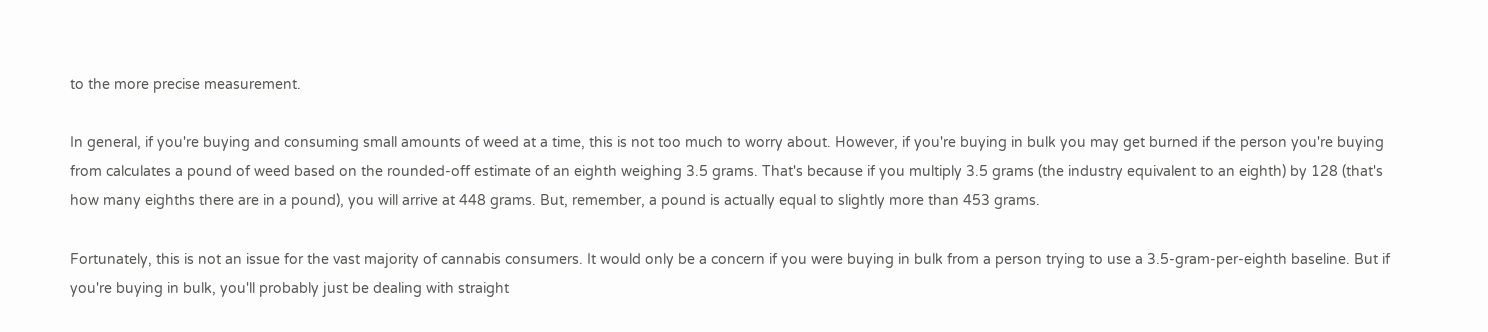to the more precise measurement.

In general, if you're buying and consuming small amounts of weed at a time, this is not too much to worry about. However, if you're buying in bulk you may get burned if the person you're buying from calculates a pound of weed based on the rounded-off estimate of an eighth weighing 3.5 grams. That's because if you multiply 3.5 grams (the industry equivalent to an eighth) by 128 (that's how many eighths there are in a pound), you will arrive at 448 grams. But, remember, a pound is actually equal to slightly more than 453 grams.

Fortunately, this is not an issue for the vast majority of cannabis consumers. It would only be a concern if you were buying in bulk from a person trying to use a 3.5-gram-per-eighth baseline. But if you're buying in bulk, you'll probably just be dealing with straight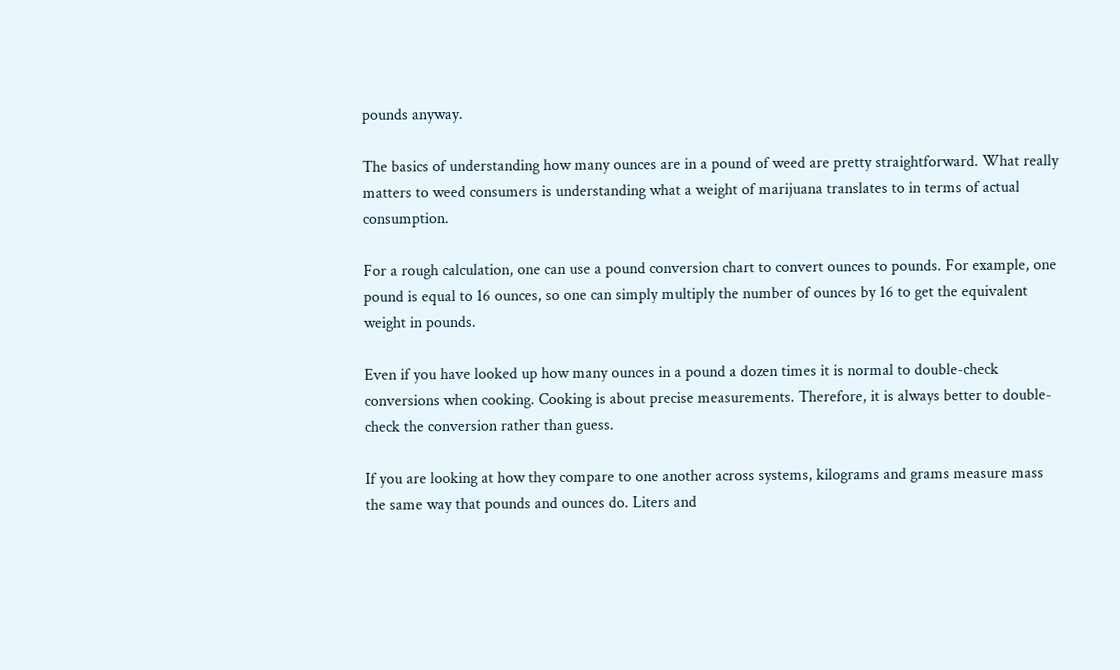pounds anyway.

The basics of understanding how many ounces are in a pound of weed are pretty straightforward. What really matters to weed consumers is understanding what a weight of marijuana translates to in terms of actual consumption.

For a rough calculation, one can use a pound conversion chart to convert ounces to pounds. For example, one pound is equal to 16 ounces, so one can simply multiply the number of ounces by 16 to get the equivalent weight in pounds.

Even if you have looked up how many ounces in a pound a dozen times it is normal to double-check conversions when cooking. Cooking is about precise measurements. Therefore, it is always better to double-check the conversion rather than guess.

If you are looking at how they compare to one another across systems, kilograms and grams measure mass the same way that pounds and ounces do. Liters and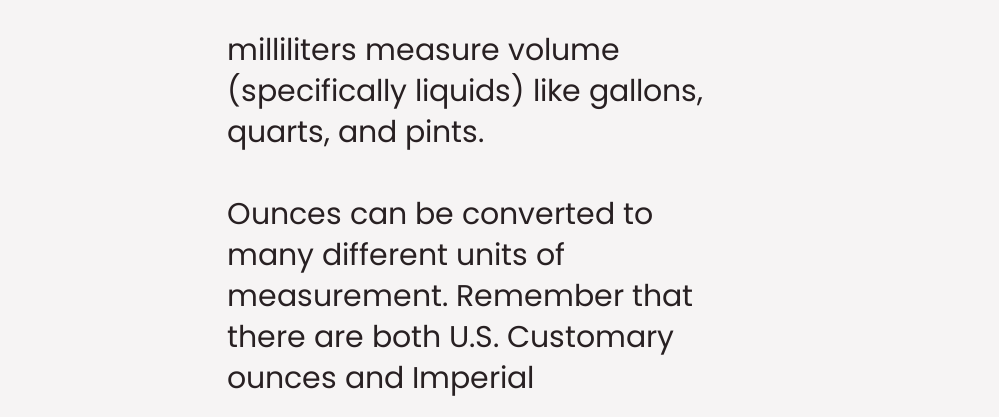milliliters measure volume (specifically liquids) like gallons, quarts, and pints.

Ounces can be converted to many different units of measurement. Remember that there are both U.S. Customary ounces and Imperial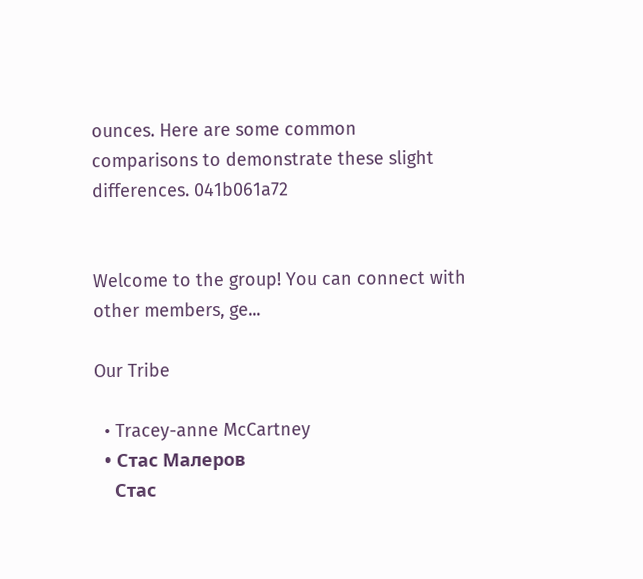ounces. Here are some common comparisons to demonstrate these slight differences. 041b061a72


Welcome to the group! You can connect with other members, ge...

Our Tribe

  • Tracey-anne McCartney
  • Стас Малеров
    Стас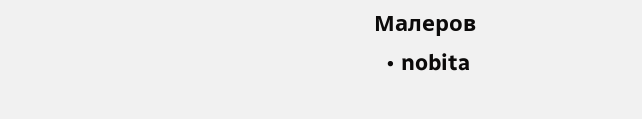Малеров
  • nobita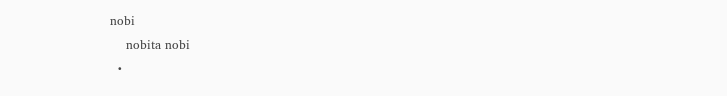nobi
    nobita nobi
  •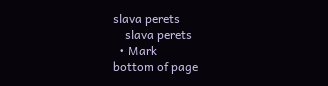slava perets
    slava perets
  • Mark
bottom of page